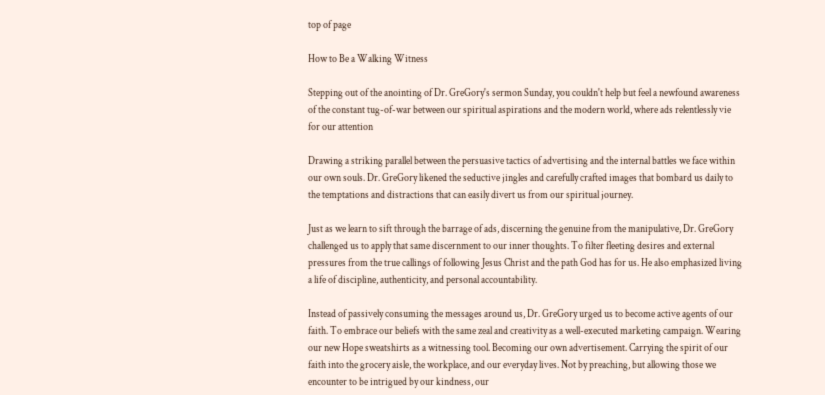top of page

How to Be a Walking Witness

Stepping out of the anointing of Dr. GreGory's sermon Sunday, you couldn't help but feel a newfound awareness of the constant tug-of-war between our spiritual aspirations and the modern world, where ads relentlessly vie for our attention

Drawing a striking parallel between the persuasive tactics of advertising and the internal battles we face within our own souls. Dr. GreGory likened the seductive jingles and carefully crafted images that bombard us daily to the temptations and distractions that can easily divert us from our spiritual journey.

Just as we learn to sift through the barrage of ads, discerning the genuine from the manipulative, Dr. GreGory challenged us to apply that same discernment to our inner thoughts. To filter fleeting desires and external pressures from the true callings of following Jesus Christ and the path God has for us. He also emphasized living a life of discipline, authenticity, and personal accountability.

Instead of passively consuming the messages around us, Dr. GreGory urged us to become active agents of our faith. To embrace our beliefs with the same zeal and creativity as a well-executed marketing campaign. Wearing our new Hope sweatshirts as a witnessing tool. Becoming our own advertisement. Carrying the spirit of our faith into the grocery aisle, the workplace, and our everyday lives. Not by preaching, but allowing those we encounter to be intrigued by our kindness, our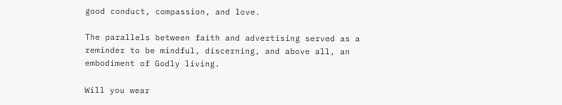good conduct, compassion, and love.

The parallels between faith and advertising served as a reminder to be mindful, discerning, and above all, an embodiment of Godly living.

Will you wear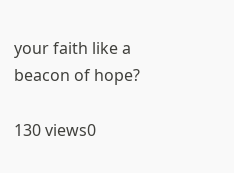your faith like a beacon of hope?

130 views0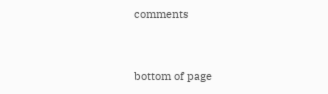comments


bottom of page